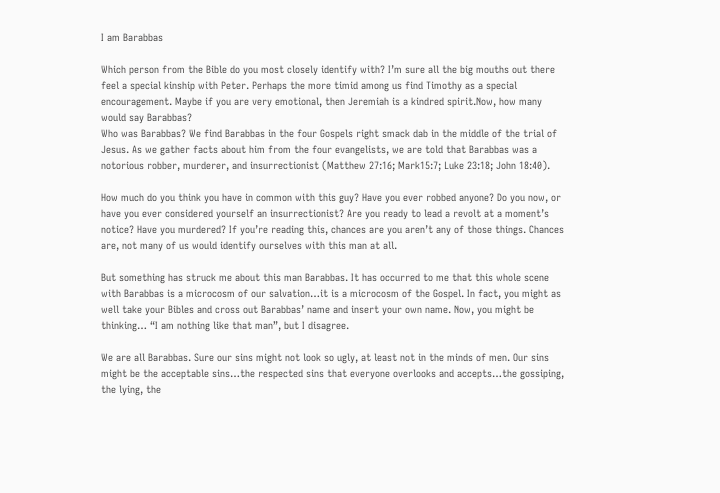I am Barabbas

Which person from the Bible do you most closely identify with? I’m sure all the big mouths out there feel a special kinship with Peter. Perhaps the more timid among us find Timothy as a special encouragement. Maybe if you are very emotional, then Jeremiah is a kindred spirit.Now, how many would say Barabbas?
Who was Barabbas? We find Barabbas in the four Gospels right smack dab in the middle of the trial of Jesus. As we gather facts about him from the four evangelists, we are told that Barabbas was a notorious robber, murderer, and insurrectionist (Matthew 27:16; Mark15:7; Luke 23:18; John 18:40).

How much do you think you have in common with this guy? Have you ever robbed anyone? Do you now, or have you ever considered yourself an insurrectionist? Are you ready to lead a revolt at a moment’s notice? Have you murdered? If you’re reading this, chances are you aren’t any of those things. Chances are, not many of us would identify ourselves with this man at all.

But something has struck me about this man Barabbas. It has occurred to me that this whole scene with Barabbas is a microcosm of our salvation…it is a microcosm of the Gospel. In fact, you might as well take your Bibles and cross out Barabbas’ name and insert your own name. Now, you might be thinking… “I am nothing like that man”, but I disagree.

We are all Barabbas. Sure our sins might not look so ugly, at least not in the minds of men. Our sins might be the acceptable sins…the respected sins that everyone overlooks and accepts…the gossiping, the lying, the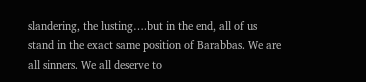slandering, the lusting….but in the end, all of us stand in the exact same position of Barabbas. We are all sinners. We all deserve to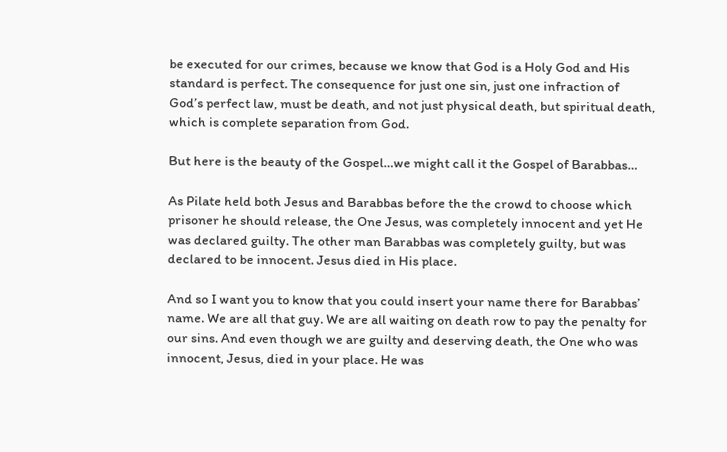be executed for our crimes, because we know that God is a Holy God and His standard is perfect. The consequence for just one sin, just one infraction of God’s perfect law, must be death, and not just physical death, but spiritual death, which is complete separation from God.

But here is the beauty of the Gospel…we might call it the Gospel of Barabbas…

As Pilate held both Jesus and Barabbas before the the crowd to choose which prisoner he should release, the One Jesus, was completely innocent and yet He was declared guilty. The other man Barabbas was completely guilty, but was declared to be innocent. Jesus died in His place.

And so I want you to know that you could insert your name there for Barabbas’ name. We are all that guy. We are all waiting on death row to pay the penalty for our sins. And even though we are guilty and deserving death, the One who was innocent, Jesus, died in your place. He was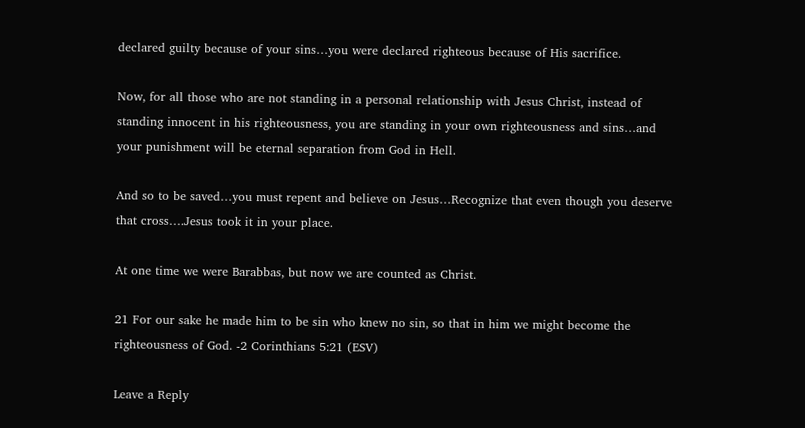declared guilty because of your sins…you were declared righteous because of His sacrifice.

Now, for all those who are not standing in a personal relationship with Jesus Christ, instead of standing innocent in his righteousness, you are standing in your own righteousness and sins…and your punishment will be eternal separation from God in Hell.

And so to be saved…you must repent and believe on Jesus…Recognize that even though you deserve that cross….Jesus took it in your place.

At one time we were Barabbas, but now we are counted as Christ.

21 For our sake he made him to be sin who knew no sin, so that in him we might become the righteousness of God. -2 Corinthians 5:21 (ESV)

Leave a Reply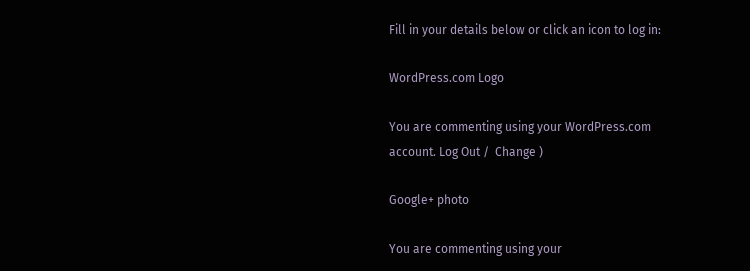Fill in your details below or click an icon to log in:

WordPress.com Logo

You are commenting using your WordPress.com account. Log Out /  Change )

Google+ photo

You are commenting using your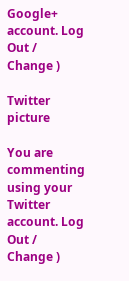Google+ account. Log Out /  Change )

Twitter picture

You are commenting using your Twitter account. Log Out /  Change )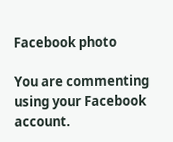Facebook photo

You are commenting using your Facebook account.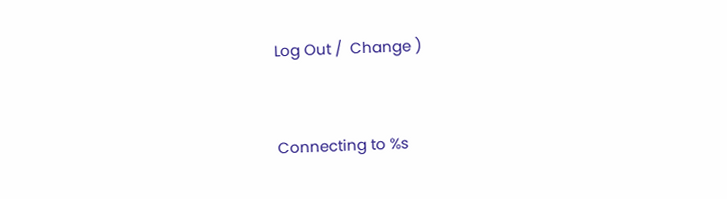Log Out /  Change )


Connecting to %s